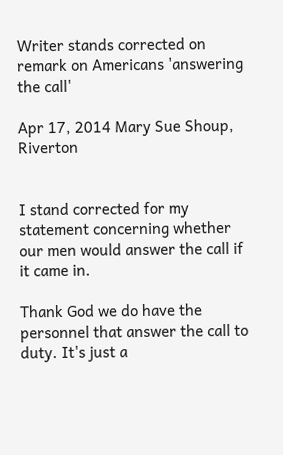Writer stands corrected on remark on Americans 'answering the call'

Apr 17, 2014 Mary Sue Shoup, Riverton


I stand corrected for my statement concerning whether our men would answer the call if it came in.

Thank God we do have the personnel that answer the call to duty. It's just a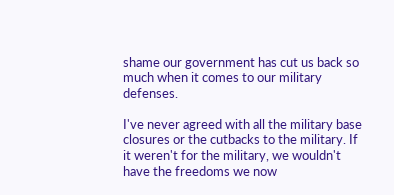shame our government has cut us back so much when it comes to our military defenses.

I've never agreed with all the military base closures or the cutbacks to the military. If it weren't for the military, we wouldn't have the freedoms we now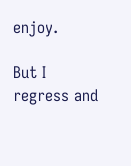enjoy.

But I regress and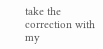take the correction with my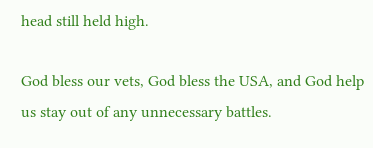head still held high.

God bless our vets, God bless the USA, and God help us stay out of any unnecessary battles.